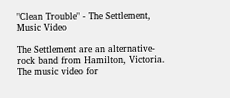"Clean Trouble" - The Settlement, Music Video

The Settlement are an alternative-rock band from Hamilton, Victoria. The music video for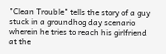"Clean Trouble" tells the story of a guy stuck in a groundhog day scenario wherein he tries to reach his girlfriend at the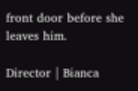front door before she leaves him.

Director | Bianca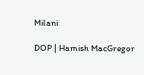Milani

DOP | Hamish MacGregor